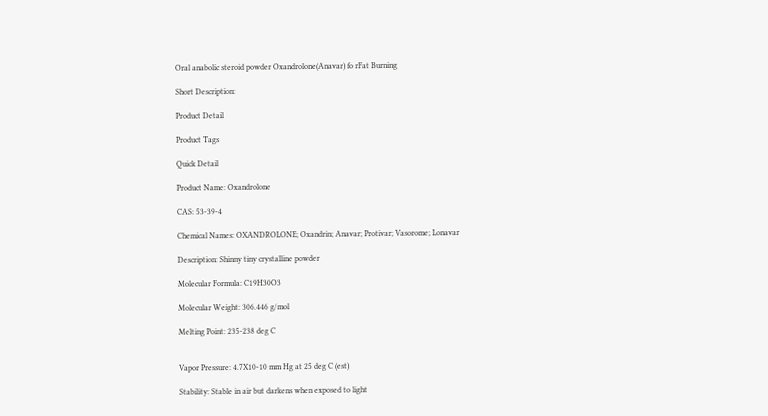Oral anabolic steroid powder Oxandrolone(Anavar) fo rFat Burning

Short Description:

Product Detail

Product Tags

Quick Detail

Product Name: Oxandrolone

CAS: 53-39-4

Chemical Names: OXANDROLONE; Oxandrin; Anavar; Protivar; Vasorome; Lonavar

Description: Shinny tiny crystalline powder

Molecular Formula: C19H30O3

Molecular Weight: 306.446 g/mol

Melting Point: 235-238 deg C


Vapor Pressure: 4.7X10-10 mm Hg at 25 deg C (est)

Stability: Stable in air but darkens when exposed to light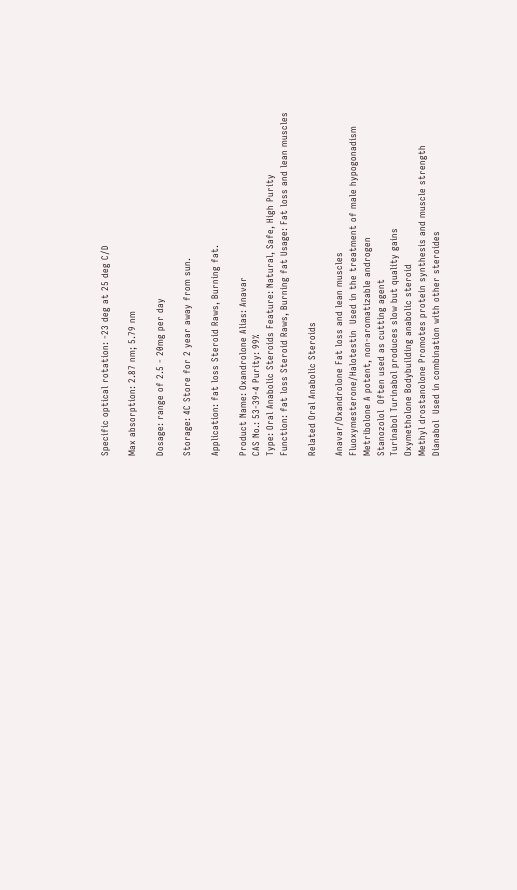Specific optical rotation: -23 deg at 25 deg C/D

Max absorption: 2.87 nm; 5.79 nm

Dosage: range of 2.5 - 20mg per day

Storage: 4C Store for 2 year away from sun.

Application: fat loss Steroid Raws, Burning fat.

Product Name: Oxandrolone Alias: Anavar
CAS No.: 53-39-4 Purity: 99%
Type: Oral Anabolic Steroids Feature: Natural, Safe, High Purity
Function: fat loss Steroid Raws, Burning fat Usage: Fat loss and lean muscles

Related Oral Anabolic Steroids

Anavar/Oxandrolone Fat loss and lean muscles
Fluoxymesterone/Halotestin  Used in the treatment of male hypogonadism
Metribolone A potent, non-aromatizable androgen
Stanozolol  Often used as cutting agent
Turinabol Turinabol produces slow but quality gains
Oxymetholone Bodybuilding anabolic steroid
Methyl drostanolone Promotes protein synthesis and muscle strength
Dianabol  Used in combination with other steroides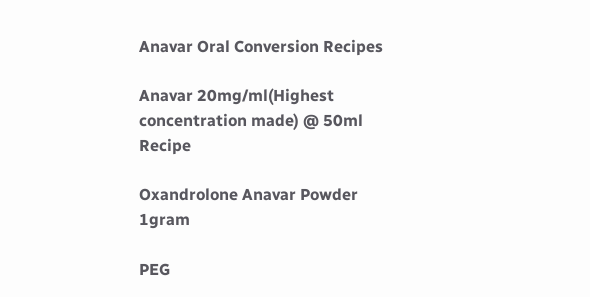Anavar Oral Conversion Recipes

Anavar 20mg/ml(Highest concentration made) @ 50ml Recipe

Oxandrolone Anavar Powder 1gram

PEG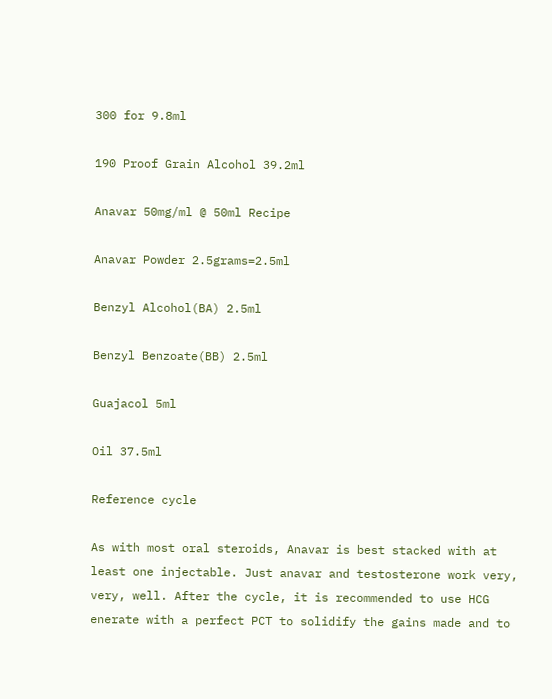300 for 9.8ml

190 Proof Grain Alcohol 39.2ml

Anavar 50mg/ml @ 50ml Recipe

Anavar Powder 2.5grams=2.5ml

Benzyl Alcohol(BA) 2.5ml

Benzyl Benzoate(BB) 2.5ml

Guajacol 5ml

Oil 37.5ml

Reference cycle

As with most oral steroids, Anavar is best stacked with at least one injectable. Just anavar and testosterone work very, very, well. After the cycle, it is recommended to use HCG enerate with a perfect PCT to solidify the gains made and to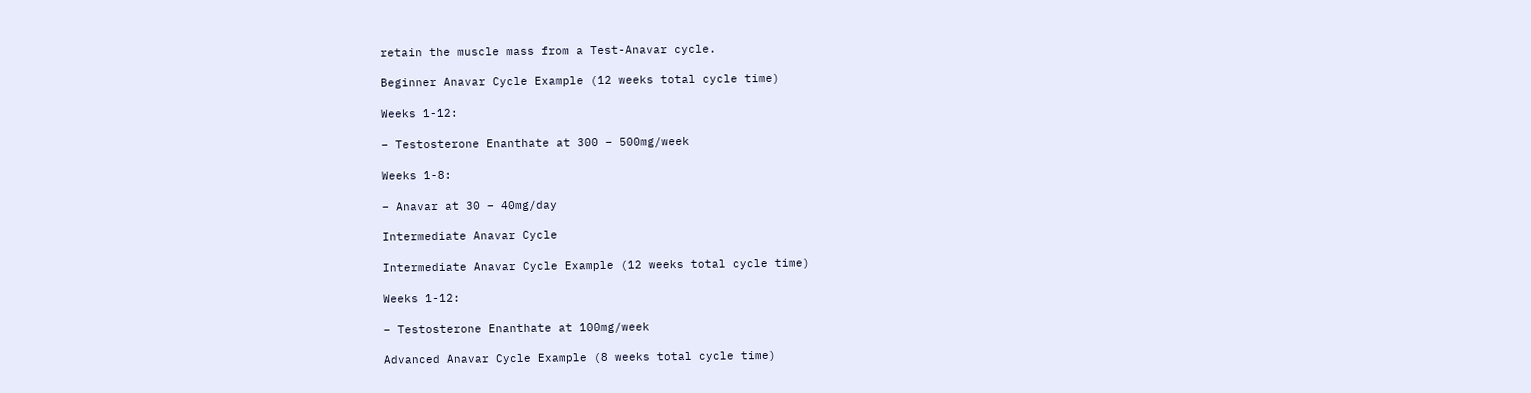retain the muscle mass from a Test-Anavar cycle.

Beginner Anavar Cycle Example (12 weeks total cycle time)

Weeks 1-12:

– Testosterone Enanthate at 300 – 500mg/week

Weeks 1-8:

– Anavar at 30 – 40mg/day

Intermediate Anavar Cycle

Intermediate Anavar Cycle Example (12 weeks total cycle time)

Weeks 1-12:

– Testosterone Enanthate at 100mg/week

Advanced Anavar Cycle Example (8 weeks total cycle time)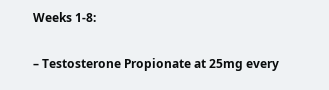Weeks 1-8:

– Testosterone Propionate at 25mg every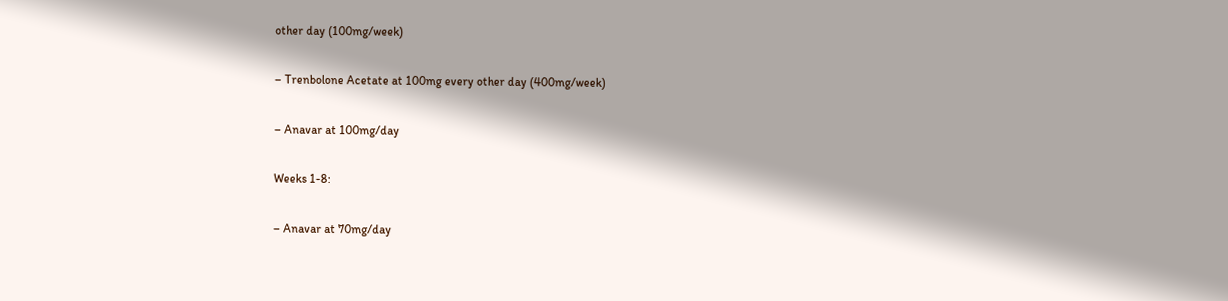other day (100mg/week)

– Trenbolone Acetate at 100mg every other day (400mg/week)

– Anavar at 100mg/day

Weeks 1-8:

– Anavar at 70mg/day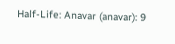Half-Life: Anavar (anavar): 9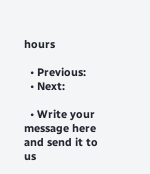hours

  • Previous:
  • Next:

  • Write your message here and send it to us